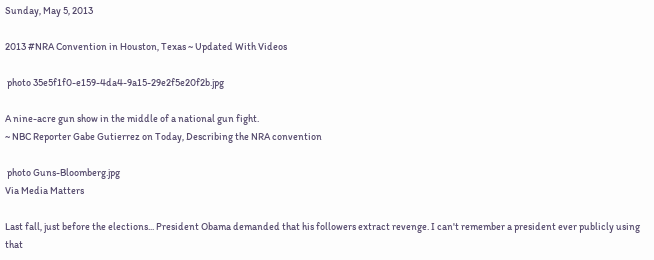Sunday, May 5, 2013

2013 #NRA Convention in Houston, Texas ~ Updated With Videos

 photo 35e5f1f0-e159-4da4-9a15-29e2f5e20f2b.jpg

A nine-acre gun show in the middle of a national gun fight.
~ NBC Reporter Gabe Gutierrez on Today, Describing the NRA convention

 photo Guns-Bloomberg.jpg
Via Media Matters

Last fall, just before the elections... President Obama demanded that his followers extract revenge. I can't remember a president ever publicly using that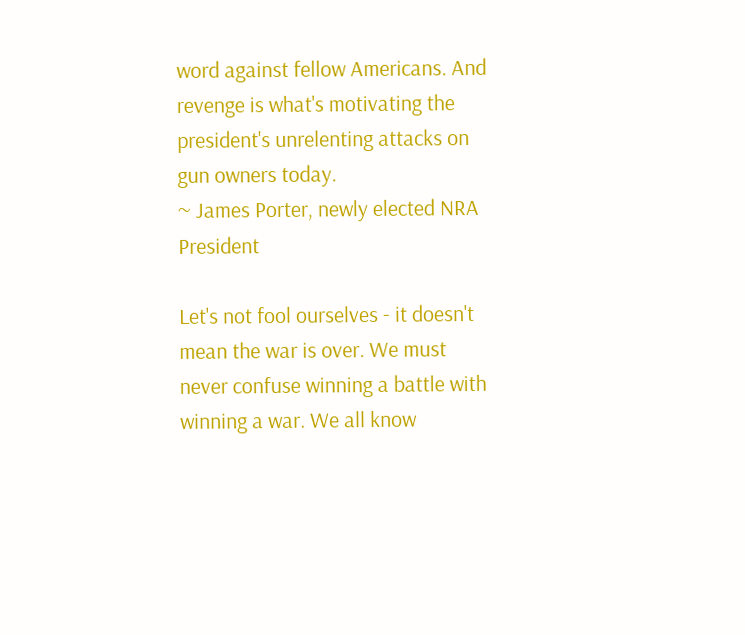word against fellow Americans. And revenge is what's motivating the president's unrelenting attacks on gun owners today.
~ James Porter, newly elected NRA President

Let's not fool ourselves - it doesn't mean the war is over. We must never confuse winning a battle with winning a war. We all know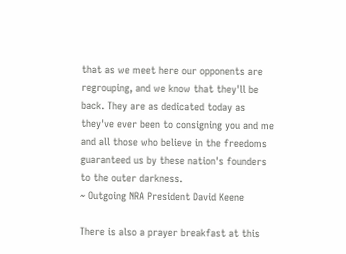that as we meet here our opponents are regrouping, and we know that they'll be back. They are as dedicated today as they've ever been to consigning you and me and all those who believe in the freedoms guaranteed us by these nation's founders to the outer darkness.
~ Outgoing NRA President David Keene

There is also a prayer breakfast at this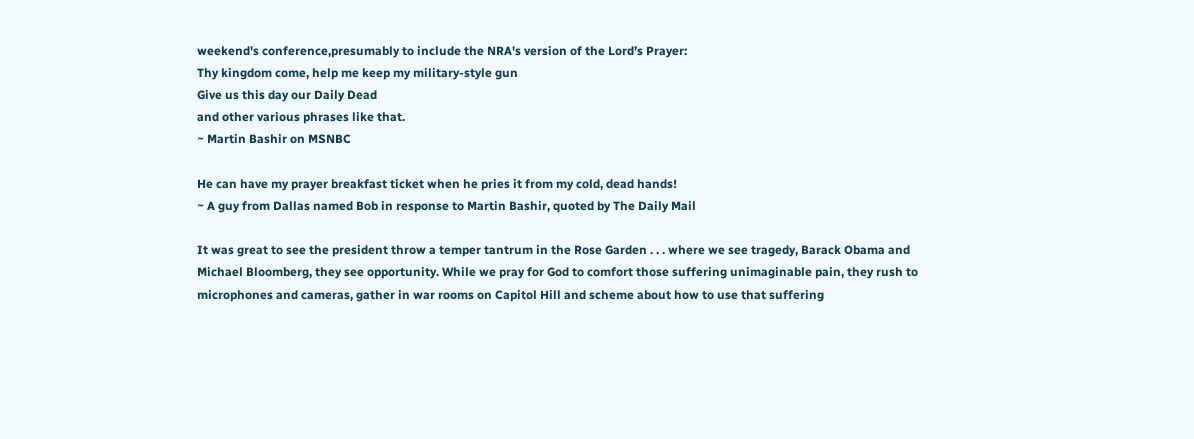weekend's conference,presumably to include the NRA's version of the Lord’s Prayer:
Thy kingdom come, help me keep my military-style gun
Give us this day our Daily Dead
and other various phrases like that.
~ Martin Bashir on MSNBC

He can have my prayer breakfast ticket when he pries it from my cold, dead hands!
~ A guy from Dallas named Bob in response to Martin Bashir, quoted by The Daily Mail

It was great to see the president throw a temper tantrum in the Rose Garden . . . where we see tragedy, Barack Obama and Michael Bloomberg, they see opportunity. While we pray for God to comfort those suffering unimaginable pain, they rush to microphones and cameras, gather in war rooms on Capitol Hill and scheme about how to use that suffering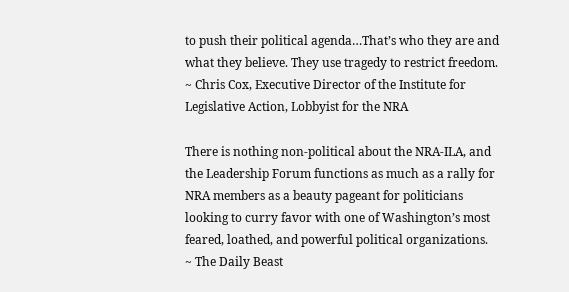to push their political agenda…That’s who they are and what they believe. They use tragedy to restrict freedom.
~ Chris Cox, Executive Director of the Institute for Legislative Action, Lobbyist for the NRA

There is nothing non-political about the NRA-ILA, and the Leadership Forum functions as much as a rally for NRA members as a beauty pageant for politicians looking to curry favor with one of Washington’s most feared, loathed, and powerful political organizations.
~ The Daily Beast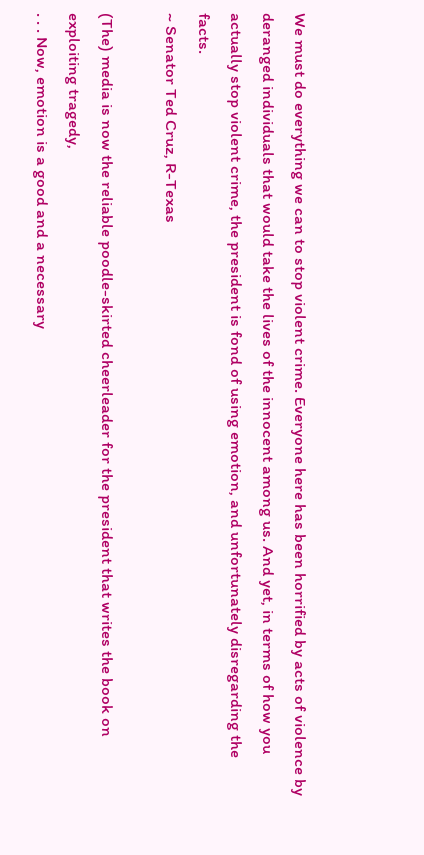We must do everything we can to stop violent crime. Everyone here has been horrified by acts of violence by deranged individuals that would take the lives of the innocent among us. And yet, in terms of how you actually stop violent crime, the president is fond of using emotion, and unfortunately disregarding the facts.
~ Senator Ted Cruz, R-Texas

(The) media is now the reliable poodle-skirted cheerleader for the president that writes the book on exploiting tragedy,
. . . Now, emotion is a good and a necessary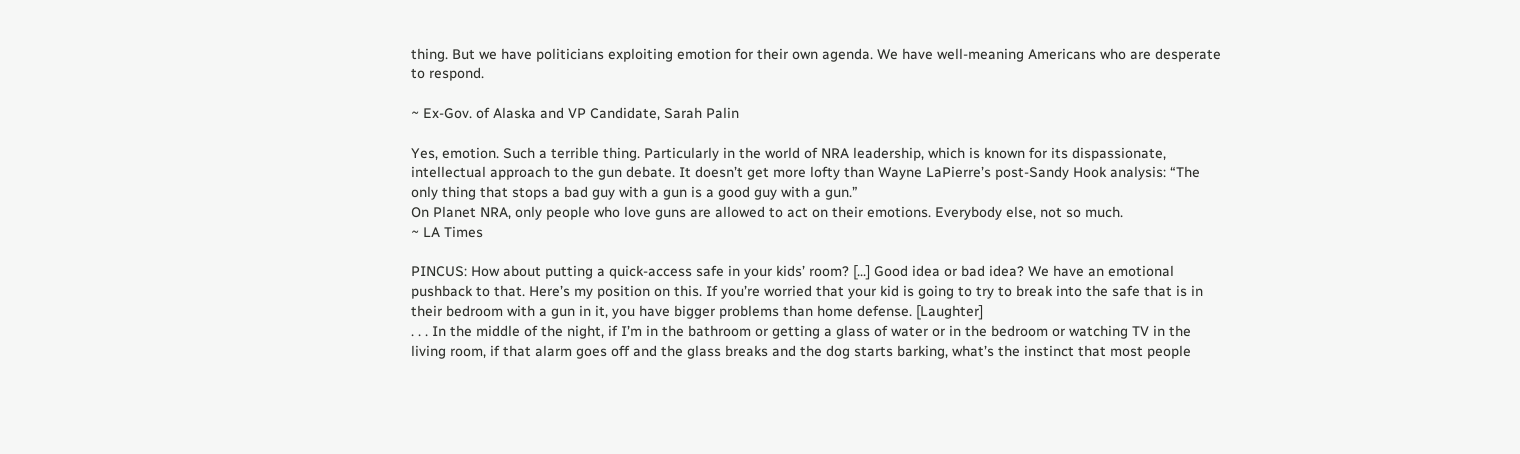thing. But we have politicians exploiting emotion for their own agenda. We have well-meaning Americans who are desperate to respond.

~ Ex-Gov. of Alaska and VP Candidate, Sarah Palin

Yes, emotion. Such a terrible thing. Particularly in the world of NRA leadership, which is known for its dispassionate, intellectual approach to the gun debate. It doesn’t get more lofty than Wayne LaPierre’s post-Sandy Hook analysis: “The only thing that stops a bad guy with a gun is a good guy with a gun.”
On Planet NRA, only people who love guns are allowed to act on their emotions. Everybody else, not so much.
~ LA Times

PINCUS: How about putting a quick-access safe in your kids’ room? [...] Good idea or bad idea? We have an emotional pushback to that. Here’s my position on this. If you’re worried that your kid is going to try to break into the safe that is in their bedroom with a gun in it, you have bigger problems than home defense. [Laughter]
. . . In the middle of the night, if I’m in the bathroom or getting a glass of water or in the bedroom or watching TV in the living room, if that alarm goes off and the glass breaks and the dog starts barking, what’s the instinct that most people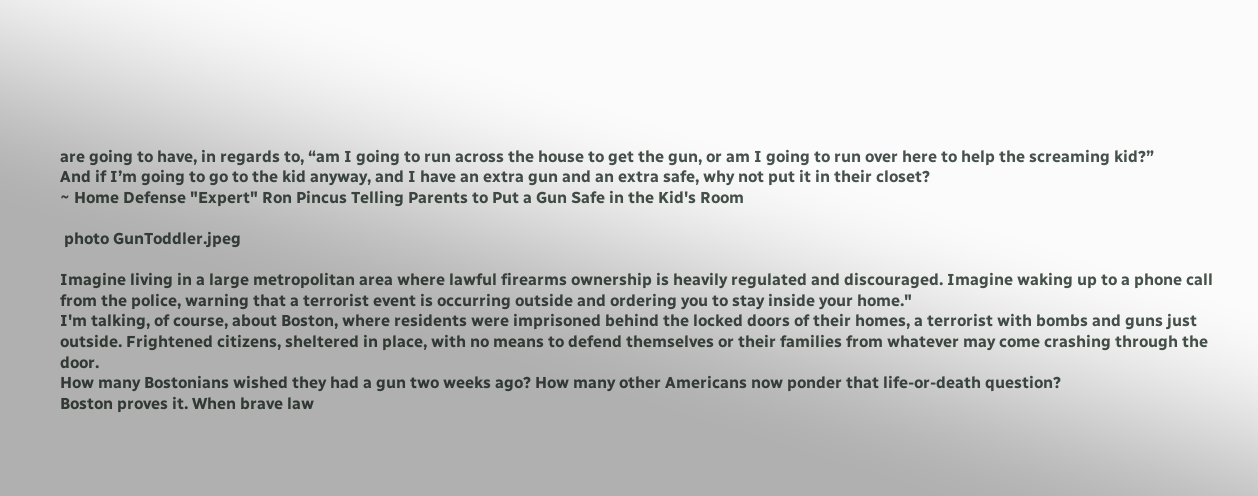are going to have, in regards to, “am I going to run across the house to get the gun, or am I going to run over here to help the screaming kid?”
And if I’m going to go to the kid anyway, and I have an extra gun and an extra safe, why not put it in their closet?
~ Home Defense "Expert" Ron Pincus Telling Parents to Put a Gun Safe in the Kid's Room

 photo GunToddler.jpeg

Imagine living in a large metropolitan area where lawful firearms ownership is heavily regulated and discouraged. Imagine waking up to a phone call from the police, warning that a terrorist event is occurring outside and ordering you to stay inside your home."
I'm talking, of course, about Boston, where residents were imprisoned behind the locked doors of their homes, a terrorist with bombs and guns just outside. Frightened citizens, sheltered in place, with no means to defend themselves or their families from whatever may come crashing through the door.
How many Bostonians wished they had a gun two weeks ago? How many other Americans now ponder that life-or-death question?
Boston proves it. When brave law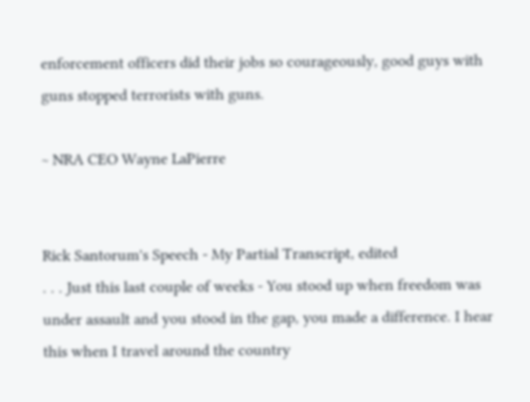enforcement officers did their jobs so courageously, good guys with guns stopped terrorists with guns.

~ NRA CEO Wayne LaPierre


Rick Santorum's Speech - My Partial Transcript, edited
. . . Just this last couple of weeks - You stood up when freedom was under assault and you stood in the gap, you made a difference. I hear this when I travel around the country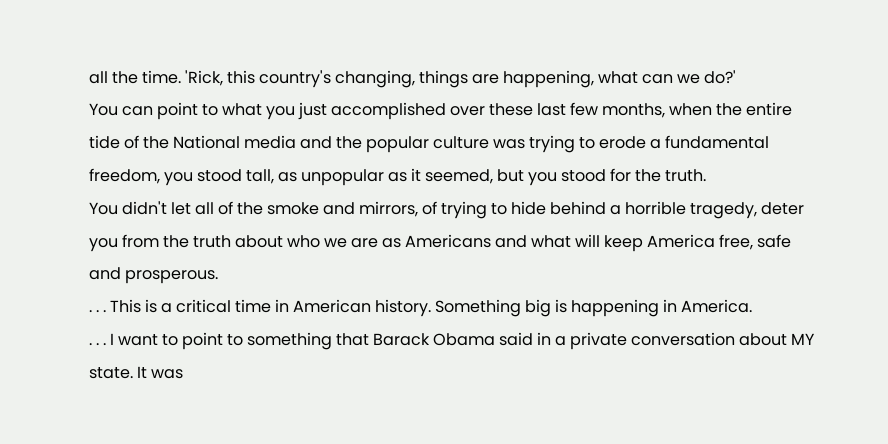all the time. 'Rick, this country's changing, things are happening, what can we do?'
You can point to what you just accomplished over these last few months, when the entire tide of the National media and the popular culture was trying to erode a fundamental freedom, you stood tall, as unpopular as it seemed, but you stood for the truth.
You didn't let all of the smoke and mirrors, of trying to hide behind a horrible tragedy, deter you from the truth about who we are as Americans and what will keep America free, safe and prosperous.
. . . This is a critical time in American history. Something big is happening in America.
. . . I want to point to something that Barack Obama said in a private conversation about MY state. It was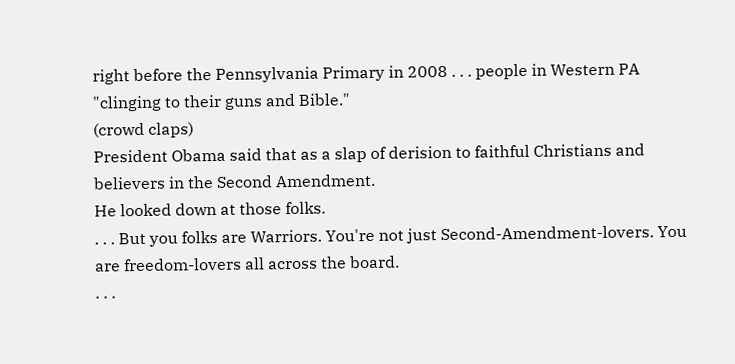right before the Pennsylvania Primary in 2008 . . . people in Western PA "clinging to their guns and Bible."
(crowd claps)
President Obama said that as a slap of derision to faithful Christians and believers in the Second Amendment.
He looked down at those folks.
. . . But you folks are Warriors. You're not just Second-Amendment-lovers. You are freedom-lovers all across the board.
. . .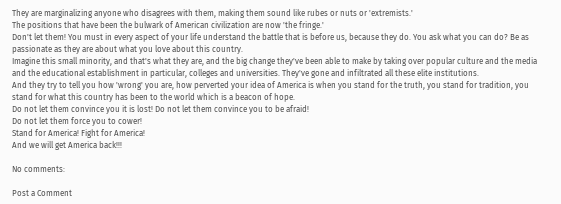They are marginalizing anyone who disagrees with them, making them sound like rubes or nuts or 'extremists.'
The positions that have been the bulwark of American civilization are now 'the fringe.'
Don't let them! You must in every aspect of your life understand the battle that is before us, because they do. You ask what you can do? Be as passionate as they are about what you love about this country.
Imagine this small minority, and that's what they are, and the big change they've been able to make by taking over popular culture and the media and the educational establishment in particular, colleges and universities. They've gone and infiltrated all these elite institutions.
And they try to tell you how 'wrong' you are, how perverted your idea of America is when you stand for the truth, you stand for tradition, you stand for what this country has been to the world which is a beacon of hope.
Do not let them convince you it is lost! Do not let them convince you to be afraid!
Do not let them force you to cower!
Stand for America! Fight for America!
And we will get America back!!!

No comments:

Post a Comment